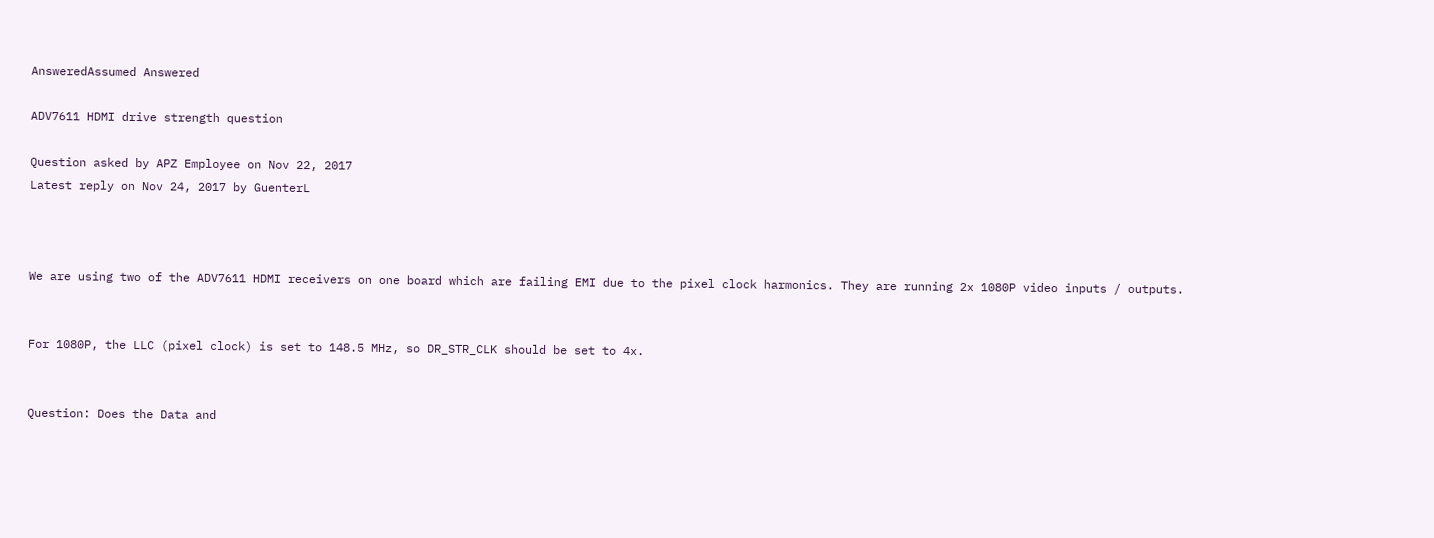AnsweredAssumed Answered

ADV7611 HDMI drive strength question

Question asked by APZ Employee on Nov 22, 2017
Latest reply on Nov 24, 2017 by GuenterL



We are using two of the ADV7611 HDMI receivers on one board which are failing EMI due to the pixel clock harmonics. They are running 2x 1080P video inputs / outputs.


For 1080P, the LLC (pixel clock) is set to 148.5 MHz, so DR_STR_CLK should be set to 4x.


Question: Does the Data and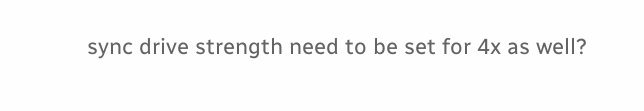sync drive strength need to be set for 4x as well?